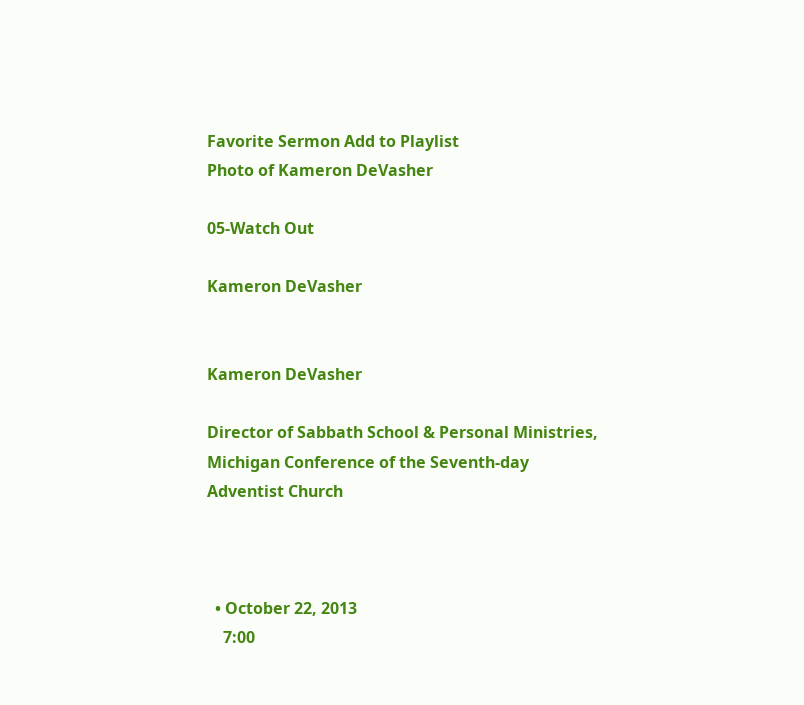Favorite Sermon Add to Playlist
Photo of Kameron DeVasher

05-Watch Out

Kameron DeVasher


Kameron DeVasher

Director of Sabbath School & Personal Ministries, Michigan Conference of the Seventh-day Adventist Church



  • October 22, 2013
    7:00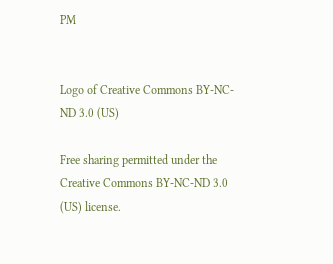PM


Logo of Creative Commons BY-NC-ND 3.0 (US)

Free sharing permitted under the Creative Commons BY-NC-ND 3.0 (US) license.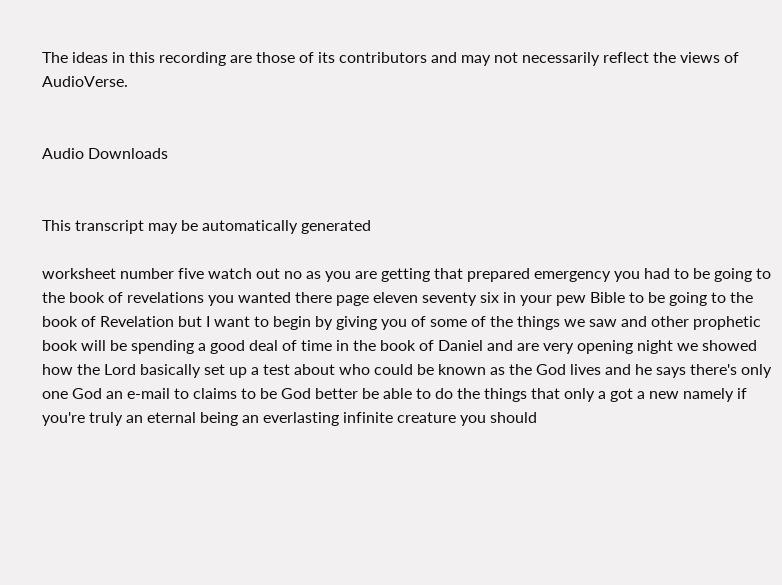The ideas in this recording are those of its contributors and may not necessarily reflect the views of AudioVerse.


Audio Downloads


This transcript may be automatically generated

worksheet number five watch out no as you are getting that prepared emergency you had to be going to the book of revelations you wanted there page eleven seventy six in your pew Bible to be going to the book of Revelation but I want to begin by giving you of some of the things we saw and other prophetic book will be spending a good deal of time in the book of Daniel and are very opening night we showed how the Lord basically set up a test about who could be known as the God lives and he says there's only one God an e-mail to claims to be God better be able to do the things that only a got a new namely if you're truly an eternal being an everlasting infinite creature you should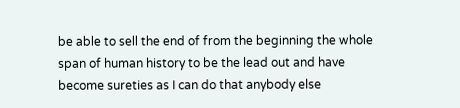be able to sell the end of from the beginning the whole span of human history to be the lead out and have become sureties as I can do that anybody else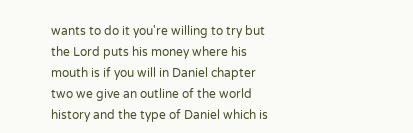wants to do it you're willing to try but the Lord puts his money where his mouth is if you will in Daniel chapter two we give an outline of the world history and the type of Daniel which is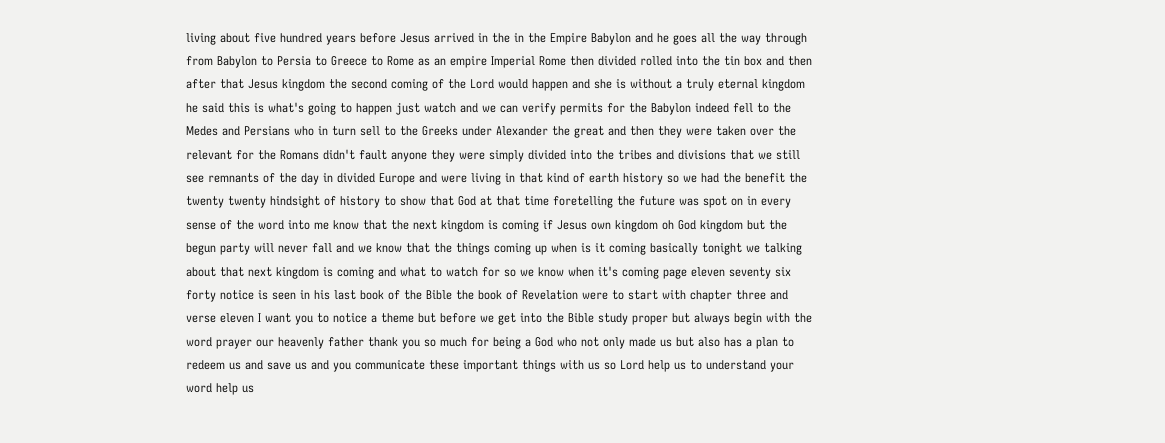living about five hundred years before Jesus arrived in the in the Empire Babylon and he goes all the way through from Babylon to Persia to Greece to Rome as an empire Imperial Rome then divided rolled into the tin box and then after that Jesus kingdom the second coming of the Lord would happen and she is without a truly eternal kingdom he said this is what's going to happen just watch and we can verify permits for the Babylon indeed fell to the Medes and Persians who in turn sell to the Greeks under Alexander the great and then they were taken over the relevant for the Romans didn't fault anyone they were simply divided into the tribes and divisions that we still see remnants of the day in divided Europe and were living in that kind of earth history so we had the benefit the twenty twenty hindsight of history to show that God at that time foretelling the future was spot on in every sense of the word into me know that the next kingdom is coming if Jesus own kingdom oh God kingdom but the begun party will never fall and we know that the things coming up when is it coming basically tonight we talking about that next kingdom is coming and what to watch for so we know when it's coming page eleven seventy six forty notice is seen in his last book of the Bible the book of Revelation were to start with chapter three and verse eleven I want you to notice a theme but before we get into the Bible study proper but always begin with the word prayer our heavenly father thank you so much for being a God who not only made us but also has a plan to redeem us and save us and you communicate these important things with us so Lord help us to understand your word help us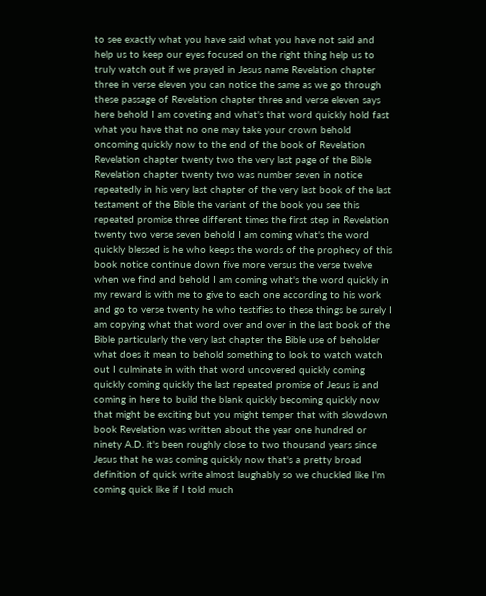to see exactly what you have said what you have not said and help us to keep our eyes focused on the right thing help us to truly watch out if we prayed in Jesus name Revelation chapter three in verse eleven you can notice the same as we go through these passage of Revelation chapter three and verse eleven says here behold I am coveting and what's that word quickly hold fast what you have that no one may take your crown behold oncoming quickly now to the end of the book of Revelation Revelation chapter twenty two the very last page of the Bible Revelation chapter twenty two was number seven in notice repeatedly in his very last chapter of the very last book of the last testament of the Bible the variant of the book you see this repeated promise three different times the first step in Revelation twenty two verse seven behold I am coming what's the word quickly blessed is he who keeps the words of the prophecy of this book notice continue down five more versus the verse twelve when we find and behold I am coming what's the word quickly in my reward is with me to give to each one according to his work and go to verse twenty he who testifies to these things be surely I am copying what that word over and over in the last book of the Bible particularly the very last chapter the Bible use of beholder what does it mean to behold something to look to watch watch out I culminate in with that word uncovered quickly coming quickly coming quickly the last repeated promise of Jesus is and coming in here to build the blank quickly becoming quickly now that might be exciting but you might temper that with slowdown book Revelation was written about the year one hundred or ninety A.D. it's been roughly close to two thousand years since Jesus that he was coming quickly now that's a pretty broad definition of quick write almost laughably so we chuckled like I'm coming quick like if I told much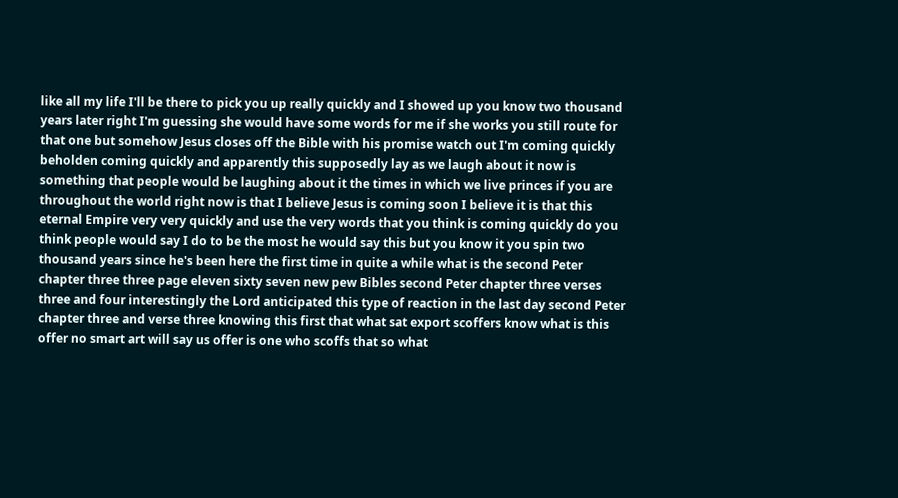like all my life I'll be there to pick you up really quickly and I showed up you know two thousand years later right I'm guessing she would have some words for me if she works you still route for that one but somehow Jesus closes off the Bible with his promise watch out I'm coming quickly beholden coming quickly and apparently this supposedly lay as we laugh about it now is something that people would be laughing about it the times in which we live princes if you are throughout the world right now is that I believe Jesus is coming soon I believe it is that this eternal Empire very very quickly and use the very words that you think is coming quickly do you think people would say I do to be the most he would say this but you know it you spin two thousand years since he's been here the first time in quite a while what is the second Peter chapter three three page eleven sixty seven new pew Bibles second Peter chapter three verses three and four interestingly the Lord anticipated this type of reaction in the last day second Peter chapter three and verse three knowing this first that what sat export scoffers know what is this offer no smart art will say us offer is one who scoffs that so what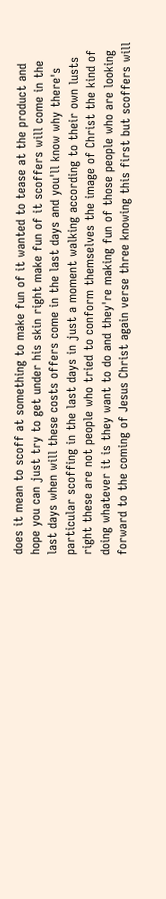does it mean to scoff at something to make fun of it wanted to tease at the product and hope you can just try to get under his skin right make fun of it scoffers will come in the last days when will these costs offers come in the last days and you'll know why there's particular scoffing in the last days in just a moment walking according to their own lusts right these are not people who tried to conform themselves the image of Christ the kind of doing whatever it is they want to do and they're making fun of those people who are looking forward to the coming of Jesus Christ again verse three knowing this first but scoffers will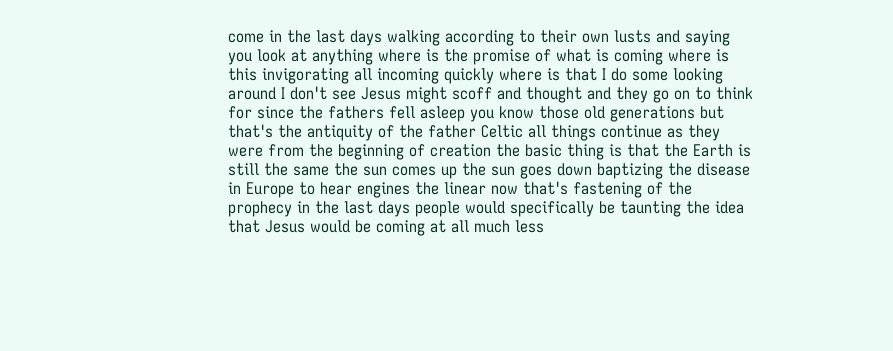come in the last days walking according to their own lusts and saying you look at anything where is the promise of what is coming where is this invigorating all incoming quickly where is that I do some looking around I don't see Jesus might scoff and thought and they go on to think for since the fathers fell asleep you know those old generations but that's the antiquity of the father Celtic all things continue as they were from the beginning of creation the basic thing is that the Earth is still the same the sun comes up the sun goes down baptizing the disease in Europe to hear engines the linear now that's fastening of the prophecy in the last days people would specifically be taunting the idea that Jesus would be coming at all much less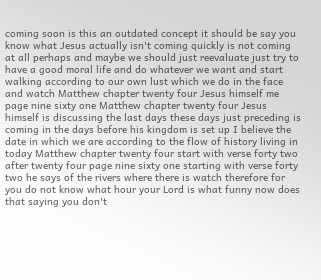coming soon is this an outdated concept it should be say you know what Jesus actually isn't coming quickly is not coming at all perhaps and maybe we should just reevaluate just try to have a good moral life and do whatever we want and start walking according to our own lust which we do in the face and watch Matthew chapter twenty four Jesus himself me page nine sixty one Matthew chapter twenty four Jesus himself is discussing the last days these days just preceding is coming in the days before his kingdom is set up I believe the date in which we are according to the flow of history living in today Matthew chapter twenty four start with verse forty two after twenty four page nine sixty one starting with verse forty two he says of the rivers where there is watch therefore for you do not know what hour your Lord is what funny now does that saying you don't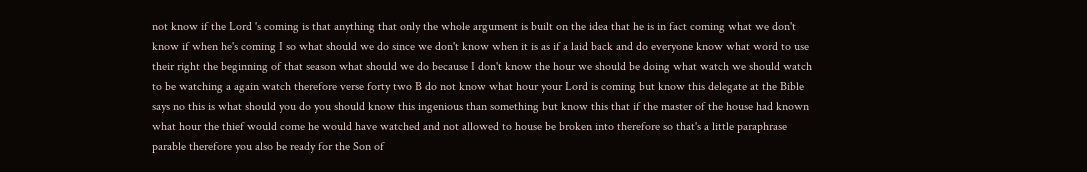not know if the Lord 's coming is that anything that only the whole argument is built on the idea that he is in fact coming what we don't know if when he's coming I so what should we do since we don't know when it is as if a laid back and do everyone know what word to use their right the beginning of that season what should we do because I don't know the hour we should be doing what watch we should watch to be watching a again watch therefore verse forty two B do not know what hour your Lord is coming but know this delegate at the Bible says no this is what should you do you should know this ingenious than something but know this that if the master of the house had known what hour the thief would come he would have watched and not allowed to house be broken into therefore so that's a little paraphrase parable therefore you also be ready for the Son of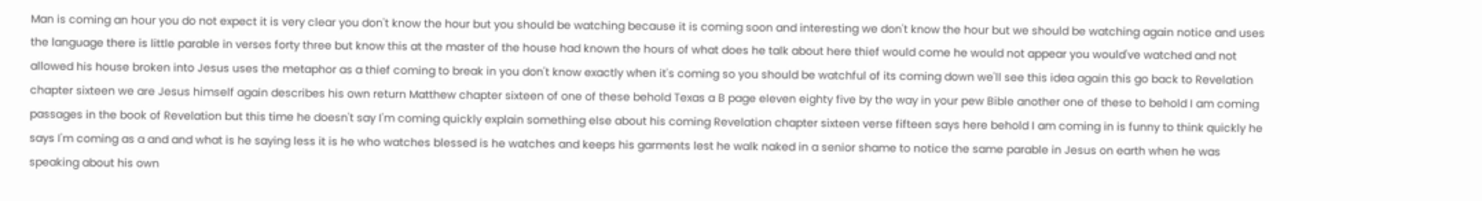Man is coming an hour you do not expect it is very clear you don't know the hour but you should be watching because it is coming soon and interesting we don't know the hour but we should be watching again notice and uses the language there is little parable in verses forty three but know this at the master of the house had known the hours of what does he talk about here thief would come he would not appear you would've watched and not allowed his house broken into Jesus uses the metaphor as a thief coming to break in you don't know exactly when it's coming so you should be watchful of its coming down we'll see this idea again this go back to Revelation chapter sixteen we are Jesus himself again describes his own return Matthew chapter sixteen of one of these behold Texas a B page eleven eighty five by the way in your pew Bible another one of these to behold I am coming passages in the book of Revelation but this time he doesn't say I'm coming quickly explain something else about his coming Revelation chapter sixteen verse fifteen says here behold I am coming in is funny to think quickly he says I'm coming as a and and what is he saying less it is he who watches blessed is he watches and keeps his garments lest he walk naked in a senior shame to notice the same parable in Jesus on earth when he was speaking about his own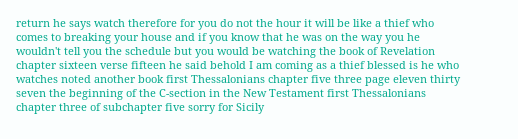return he says watch therefore for you do not the hour it will be like a thief who comes to breaking your house and if you know that he was on the way you he wouldn't tell you the schedule but you would be watching the book of Revelation chapter sixteen verse fifteen he said behold I am coming as a thief blessed is he who watches noted another book first Thessalonians chapter five three page eleven thirty seven the beginning of the C-section in the New Testament first Thessalonians chapter three of subchapter five sorry for Sicily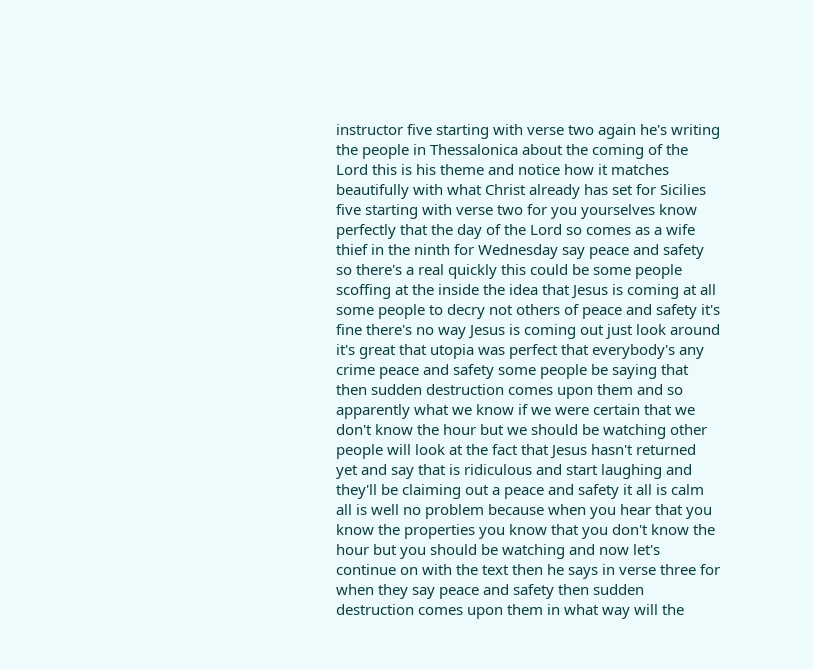instructor five starting with verse two again he's writing the people in Thessalonica about the coming of the Lord this is his theme and notice how it matches beautifully with what Christ already has set for Sicilies five starting with verse two for you yourselves know perfectly that the day of the Lord so comes as a wife thief in the ninth for Wednesday say peace and safety so there's a real quickly this could be some people scoffing at the inside the idea that Jesus is coming at all some people to decry not others of peace and safety it's fine there's no way Jesus is coming out just look around it's great that utopia was perfect that everybody's any crime peace and safety some people be saying that then sudden destruction comes upon them and so apparently what we know if we were certain that we don't know the hour but we should be watching other people will look at the fact that Jesus hasn't returned yet and say that is ridiculous and start laughing and they'll be claiming out a peace and safety it all is calm all is well no problem because when you hear that you know the properties you know that you don't know the hour but you should be watching and now let's continue on with the text then he says in verse three for when they say peace and safety then sudden destruction comes upon them in what way will the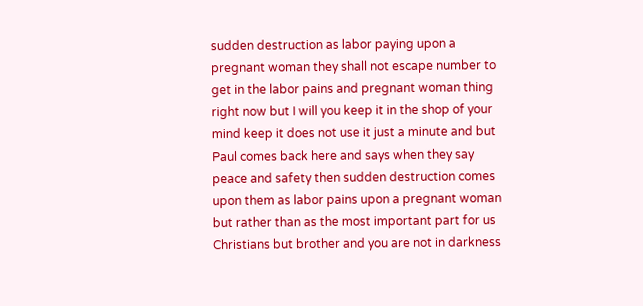sudden destruction as labor paying upon a pregnant woman they shall not escape number to get in the labor pains and pregnant woman thing right now but I will you keep it in the shop of your mind keep it does not use it just a minute and but Paul comes back here and says when they say peace and safety then sudden destruction comes upon them as labor pains upon a pregnant woman but rather than as the most important part for us Christians but brother and you are not in darkness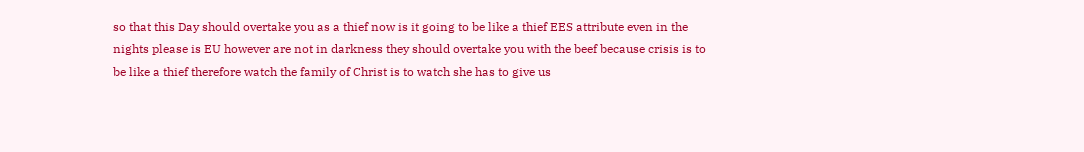so that this Day should overtake you as a thief now is it going to be like a thief EES attribute even in the nights please is EU however are not in darkness they should overtake you with the beef because crisis is to be like a thief therefore watch the family of Christ is to watch she has to give us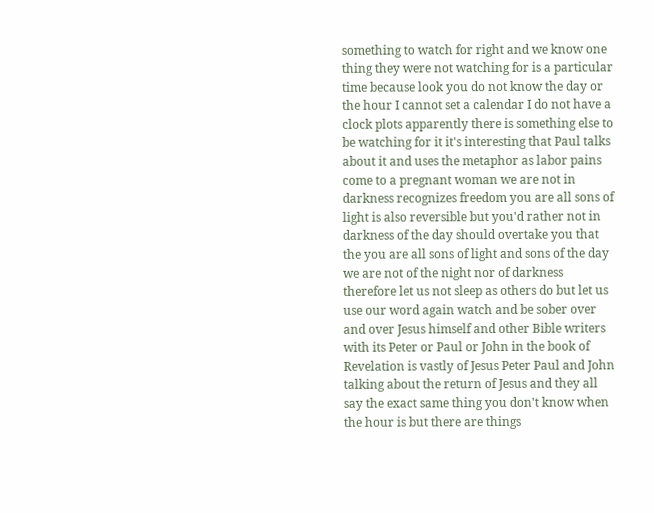something to watch for right and we know one thing they were not watching for is a particular time because look you do not know the day or the hour I cannot set a calendar I do not have a clock plots apparently there is something else to be watching for it it's interesting that Paul talks about it and uses the metaphor as labor pains come to a pregnant woman we are not in darkness recognizes freedom you are all sons of light is also reversible but you'd rather not in darkness of the day should overtake you that the you are all sons of light and sons of the day we are not of the night nor of darkness therefore let us not sleep as others do but let us use our word again watch and be sober over and over Jesus himself and other Bible writers with its Peter or Paul or John in the book of Revelation is vastly of Jesus Peter Paul and John talking about the return of Jesus and they all say the exact same thing you don't know when the hour is but there are things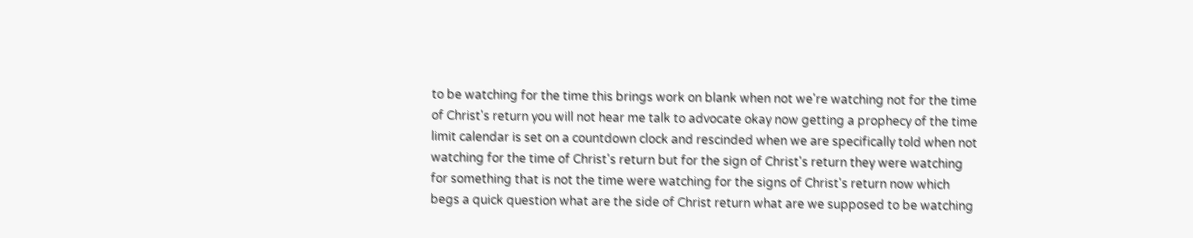to be watching for the time this brings work on blank when not we're watching not for the time of Christ's return you will not hear me talk to advocate okay now getting a prophecy of the time limit calendar is set on a countdown clock and rescinded when we are specifically told when not watching for the time of Christ's return but for the sign of Christ's return they were watching for something that is not the time were watching for the signs of Christ's return now which begs a quick question what are the side of Christ return what are we supposed to be watching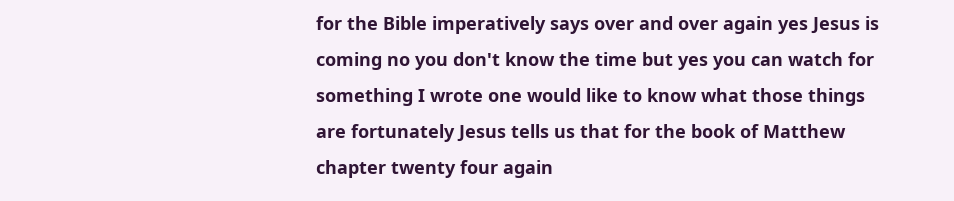for the Bible imperatively says over and over again yes Jesus is coming no you don't know the time but yes you can watch for something I wrote one would like to know what those things are fortunately Jesus tells us that for the book of Matthew chapter twenty four again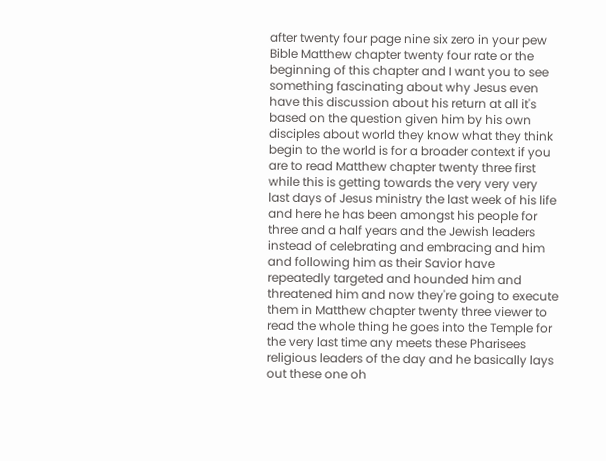after twenty four page nine six zero in your pew Bible Matthew chapter twenty four rate or the beginning of this chapter and I want you to see something fascinating about why Jesus even have this discussion about his return at all it's based on the question given him by his own disciples about world they know what they think begin to the world is for a broader context if you are to read Matthew chapter twenty three first while this is getting towards the very very very last days of Jesus ministry the last week of his life and here he has been amongst his people for three and a half years and the Jewish leaders instead of celebrating and embracing and him and following him as their Savior have repeatedly targeted and hounded him and threatened him and now they're going to execute them in Matthew chapter twenty three viewer to read the whole thing he goes into the Temple for the very last time any meets these Pharisees religious leaders of the day and he basically lays out these one oh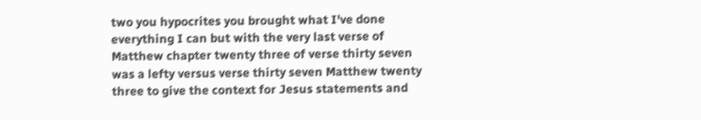two you hypocrites you brought what I've done everything I can but with the very last verse of Matthew chapter twenty three of verse thirty seven was a lefty versus verse thirty seven Matthew twenty three to give the context for Jesus statements and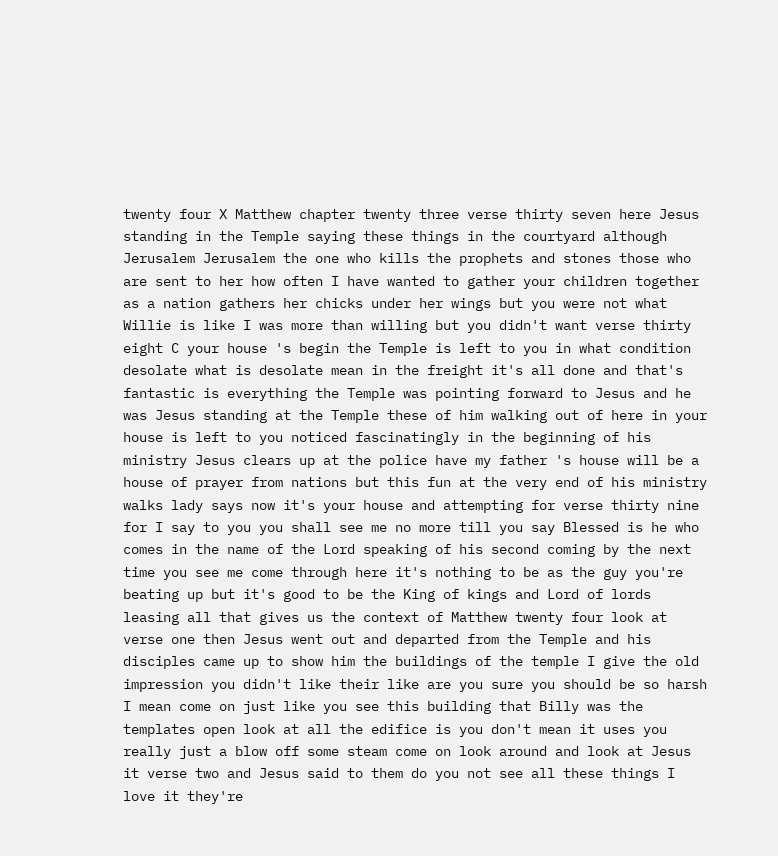twenty four X Matthew chapter twenty three verse thirty seven here Jesus standing in the Temple saying these things in the courtyard although Jerusalem Jerusalem the one who kills the prophets and stones those who are sent to her how often I have wanted to gather your children together as a nation gathers her chicks under her wings but you were not what Willie is like I was more than willing but you didn't want verse thirty eight C your house 's begin the Temple is left to you in what condition desolate what is desolate mean in the freight it's all done and that's fantastic is everything the Temple was pointing forward to Jesus and he was Jesus standing at the Temple these of him walking out of here in your house is left to you noticed fascinatingly in the beginning of his ministry Jesus clears up at the police have my father 's house will be a house of prayer from nations but this fun at the very end of his ministry walks lady says now it's your house and attempting for verse thirty nine for I say to you you shall see me no more till you say Blessed is he who comes in the name of the Lord speaking of his second coming by the next time you see me come through here it's nothing to be as the guy you're beating up but it's good to be the King of kings and Lord of lords leasing all that gives us the context of Matthew twenty four look at verse one then Jesus went out and departed from the Temple and his disciples came up to show him the buildings of the temple I give the old impression you didn't like their like are you sure you should be so harsh I mean come on just like you see this building that Billy was the templates open look at all the edifice is you don't mean it uses you really just a blow off some steam come on look around and look at Jesus it verse two and Jesus said to them do you not see all these things I love it they're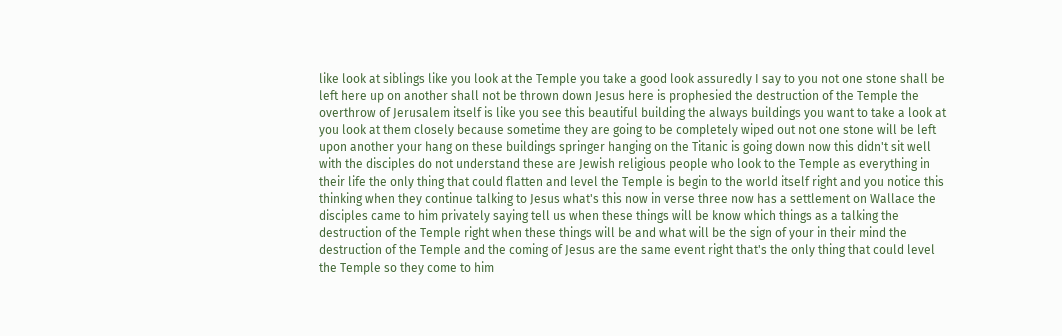like look at siblings like you look at the Temple you take a good look assuredly I say to you not one stone shall be left here up on another shall not be thrown down Jesus here is prophesied the destruction of the Temple the overthrow of Jerusalem itself is like you see this beautiful building the always buildings you want to take a look at you look at them closely because sometime they are going to be completely wiped out not one stone will be left upon another your hang on these buildings springer hanging on the Titanic is going down now this didn't sit well with the disciples do not understand these are Jewish religious people who look to the Temple as everything in their life the only thing that could flatten and level the Temple is begin to the world itself right and you notice this thinking when they continue talking to Jesus what's this now in verse three now has a settlement on Wallace the disciples came to him privately saying tell us when these things will be know which things as a talking the destruction of the Temple right when these things will be and what will be the sign of your in their mind the destruction of the Temple and the coming of Jesus are the same event right that's the only thing that could level the Temple so they come to him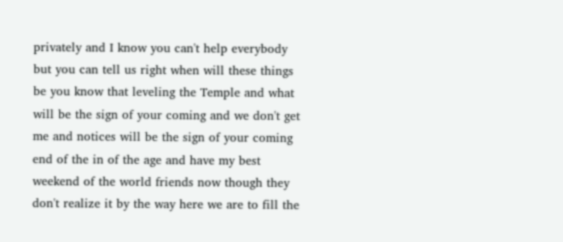privately and I know you can't help everybody but you can tell us right when will these things be you know that leveling the Temple and what will be the sign of your coming and we don't get me and notices will be the sign of your coming end of the in of the age and have my best weekend of the world friends now though they don't realize it by the way here we are to fill the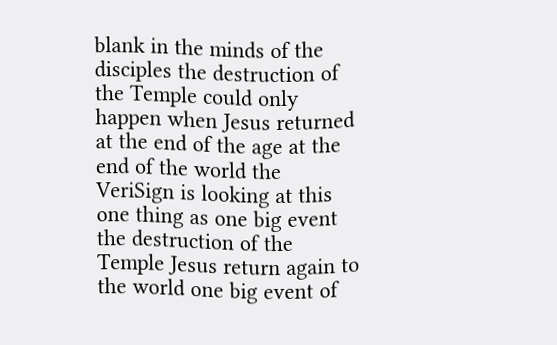blank in the minds of the disciples the destruction of the Temple could only happen when Jesus returned at the end of the age at the end of the world the VeriSign is looking at this one thing as one big event the destruction of the Temple Jesus return again to the world one big event of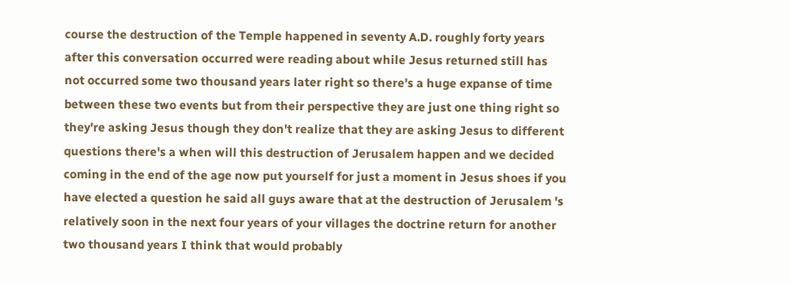course the destruction of the Temple happened in seventy A.D. roughly forty years after this conversation occurred were reading about while Jesus returned still has not occurred some two thousand years later right so there's a huge expanse of time between these two events but from their perspective they are just one thing right so they're asking Jesus though they don't realize that they are asking Jesus to different questions there's a when will this destruction of Jerusalem happen and we decided coming in the end of the age now put yourself for just a moment in Jesus shoes if you have elected a question he said all guys aware that at the destruction of Jerusalem 's relatively soon in the next four years of your villages the doctrine return for another two thousand years I think that would probably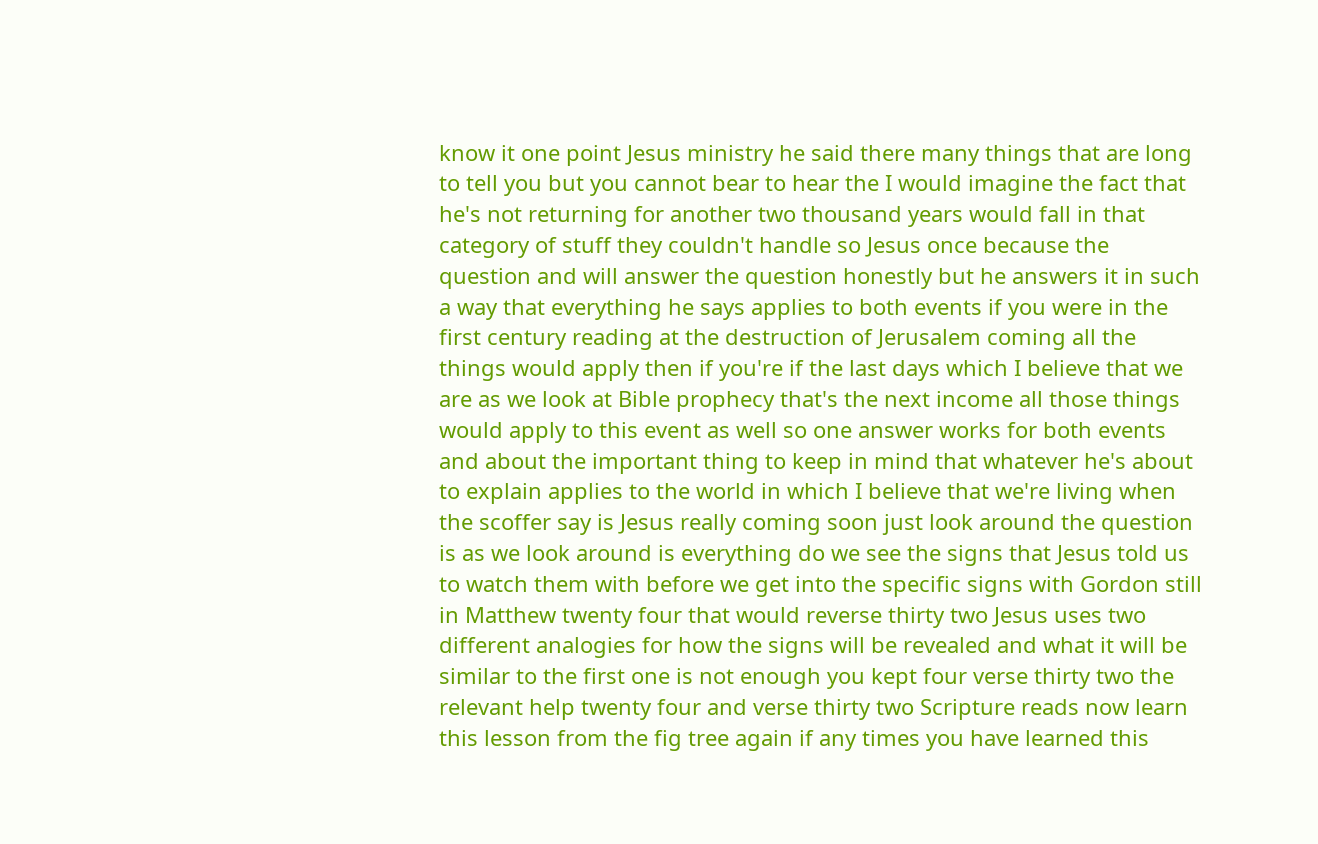know it one point Jesus ministry he said there many things that are long to tell you but you cannot bear to hear the I would imagine the fact that he's not returning for another two thousand years would fall in that category of stuff they couldn't handle so Jesus once because the question and will answer the question honestly but he answers it in such a way that everything he says applies to both events if you were in the first century reading at the destruction of Jerusalem coming all the things would apply then if you're if the last days which I believe that we are as we look at Bible prophecy that's the next income all those things would apply to this event as well so one answer works for both events and about the important thing to keep in mind that whatever he's about to explain applies to the world in which I believe that we're living when the scoffer say is Jesus really coming soon just look around the question is as we look around is everything do we see the signs that Jesus told us to watch them with before we get into the specific signs with Gordon still in Matthew twenty four that would reverse thirty two Jesus uses two different analogies for how the signs will be revealed and what it will be similar to the first one is not enough you kept four verse thirty two the relevant help twenty four and verse thirty two Scripture reads now learn this lesson from the fig tree again if any times you have learned this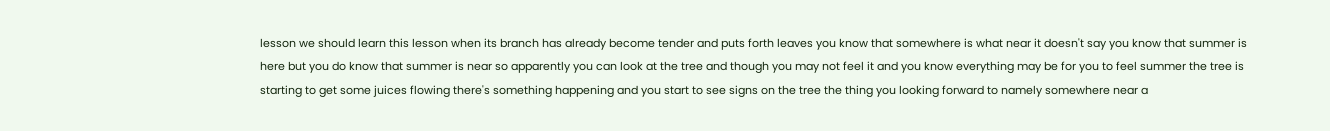lesson we should learn this lesson when its branch has already become tender and puts forth leaves you know that somewhere is what near it doesn't say you know that summer is here but you do know that summer is near so apparently you can look at the tree and though you may not feel it and you know everything may be for you to feel summer the tree is starting to get some juices flowing there's something happening and you start to see signs on the tree the thing you looking forward to namely somewhere near a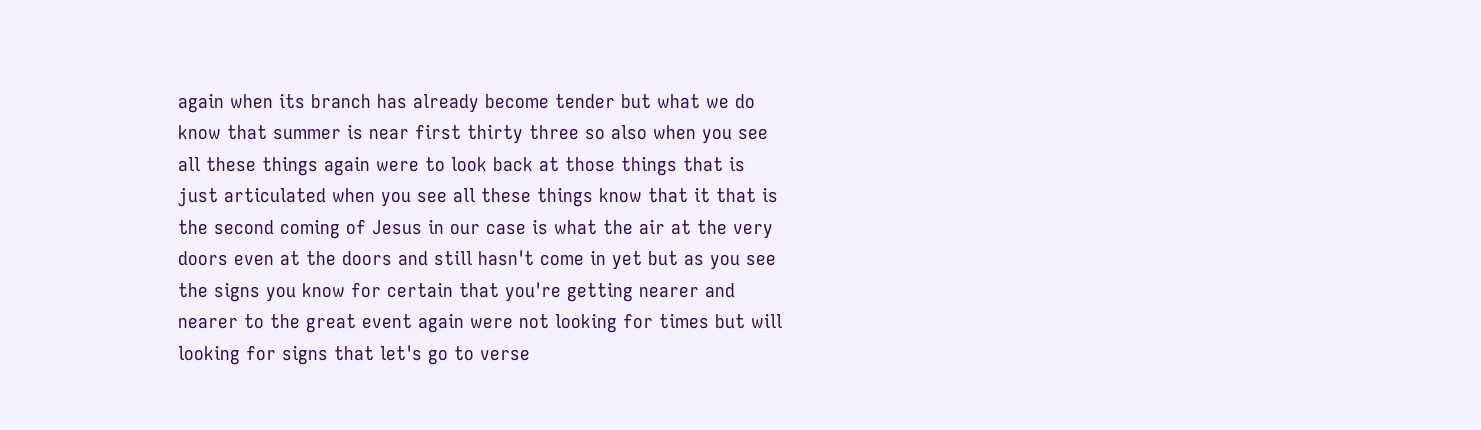again when its branch has already become tender but what we do know that summer is near first thirty three so also when you see all these things again were to look back at those things that is just articulated when you see all these things know that it that is the second coming of Jesus in our case is what the air at the very doors even at the doors and still hasn't come in yet but as you see the signs you know for certain that you're getting nearer and nearer to the great event again were not looking for times but will looking for signs that let's go to verse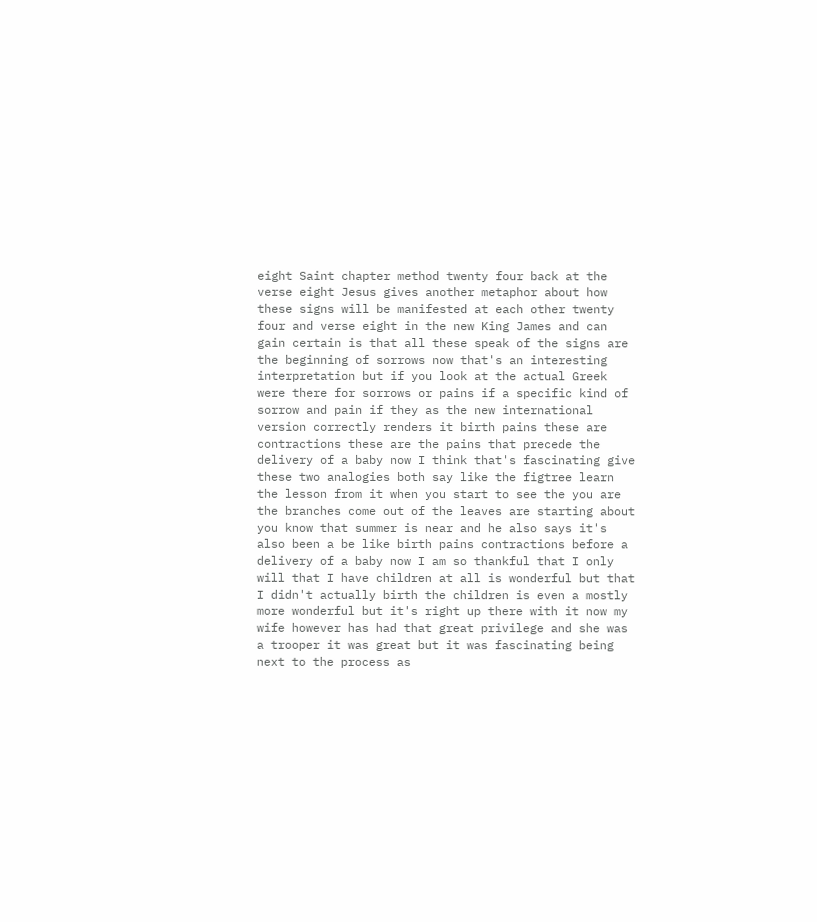eight Saint chapter method twenty four back at the verse eight Jesus gives another metaphor about how these signs will be manifested at each other twenty four and verse eight in the new King James and can gain certain is that all these speak of the signs are the beginning of sorrows now that's an interesting interpretation but if you look at the actual Greek were there for sorrows or pains if a specific kind of sorrow and pain if they as the new international version correctly renders it birth pains these are contractions these are the pains that precede the delivery of a baby now I think that's fascinating give these two analogies both say like the figtree learn the lesson from it when you start to see the you are the branches come out of the leaves are starting about you know that summer is near and he also says it's also been a be like birth pains contractions before a delivery of a baby now I am so thankful that I only will that I have children at all is wonderful but that I didn't actually birth the children is even a mostly more wonderful but it's right up there with it now my wife however has had that great privilege and she was a trooper it was great but it was fascinating being next to the process as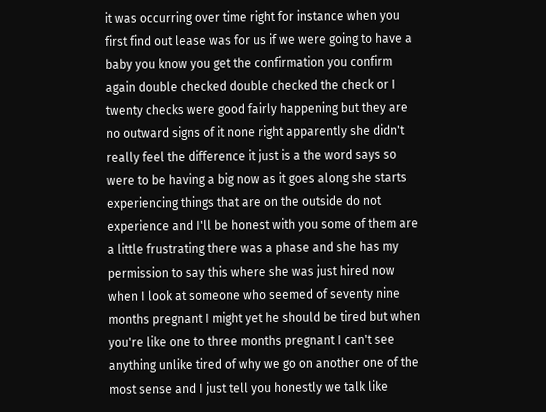it was occurring over time right for instance when you first find out lease was for us if we were going to have a baby you know you get the confirmation you confirm again double checked double checked the check or I twenty checks were good fairly happening but they are no outward signs of it none right apparently she didn't really feel the difference it just is a the word says so were to be having a big now as it goes along she starts experiencing things that are on the outside do not experience and I'll be honest with you some of them are a little frustrating there was a phase and she has my permission to say this where she was just hired now when I look at someone who seemed of seventy nine months pregnant I might yet he should be tired but when you're like one to three months pregnant I can't see anything unlike tired of why we go on another one of the most sense and I just tell you honestly we talk like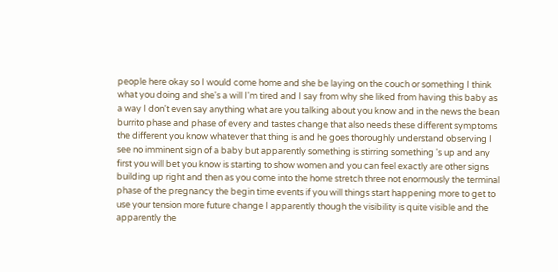people here okay so I would come home and she be laying on the couch or something I think what you doing and she's a will I'm tired and I say from why she liked from having this baby as a way I don't even say anything what are you talking about you know and in the news the bean burrito phase and phase of every and tastes change that also needs these different symptoms the different you know whatever that thing is and he goes thoroughly understand observing I see no imminent sign of a baby but apparently something is stirring something 's up and any first you will bet you know is starting to show women and you can feel exactly are other signs building up right and then as you come into the home stretch three not enormously the terminal phase of the pregnancy the begin time events if you will things start happening more to get to use your tension more future change I apparently though the visibility is quite visible and the apparently the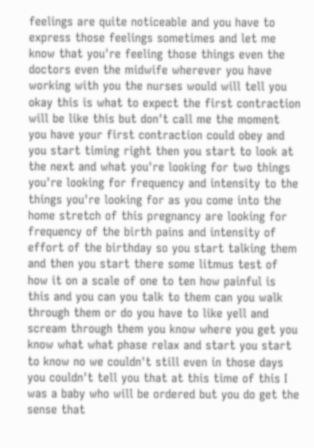feelings are quite noticeable and you have to express those feelings sometimes and let me know that you're feeling those things even the doctors even the midwife wherever you have working with you the nurses would will tell you okay this is what to expect the first contraction will be like this but don't call me the moment you have your first contraction could obey and you start timing right then you start to look at the next and what you're looking for two things you're looking for frequency and intensity to the things you're looking for as you come into the home stretch of this pregnancy are looking for frequency of the birth pains and intensity of effort of the birthday so you start talking them and then you start there some litmus test of how it on a scale of one to ten how painful is this and you can you talk to them can you walk through them or do you have to like yell and scream through them you know where you get you know what what phase relax and start you start to know no we couldn't still even in those days you couldn't tell you that at this time of this I was a baby who will be ordered but you do get the sense that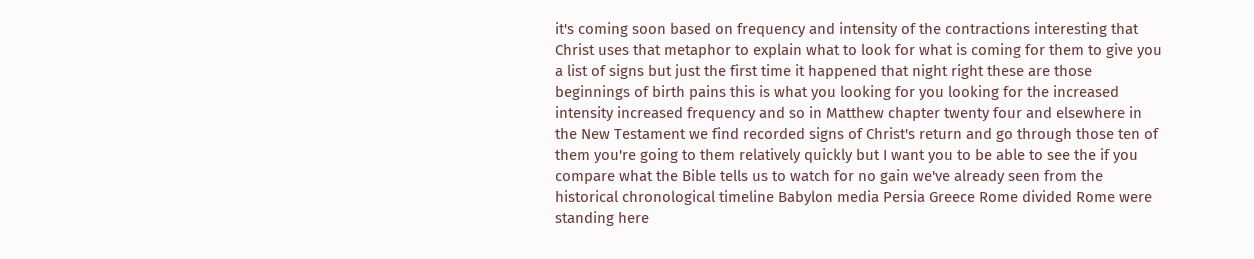it's coming soon based on frequency and intensity of the contractions interesting that Christ uses that metaphor to explain what to look for what is coming for them to give you a list of signs but just the first time it happened that night right these are those beginnings of birth pains this is what you looking for you looking for the increased intensity increased frequency and so in Matthew chapter twenty four and elsewhere in the New Testament we find recorded signs of Christ's return and go through those ten of them you're going to them relatively quickly but I want you to be able to see the if you compare what the Bible tells us to watch for no gain we've already seen from the historical chronological timeline Babylon media Persia Greece Rome divided Rome were standing here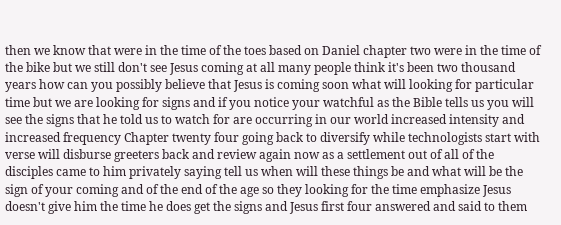then we know that were in the time of the toes based on Daniel chapter two were in the time of the bike but we still don't see Jesus coming at all many people think it's been two thousand years how can you possibly believe that Jesus is coming soon what will looking for particular time but we are looking for signs and if you notice your watchful as the Bible tells us you will see the signs that he told us to watch for are occurring in our world increased intensity and increased frequency Chapter twenty four going back to diversify while technologists start with verse will disburse greeters back and review again now as a settlement out of all of the disciples came to him privately saying tell us when will these things be and what will be the sign of your coming and of the end of the age so they looking for the time emphasize Jesus doesn't give him the time he does get the signs and Jesus first four answered and said to them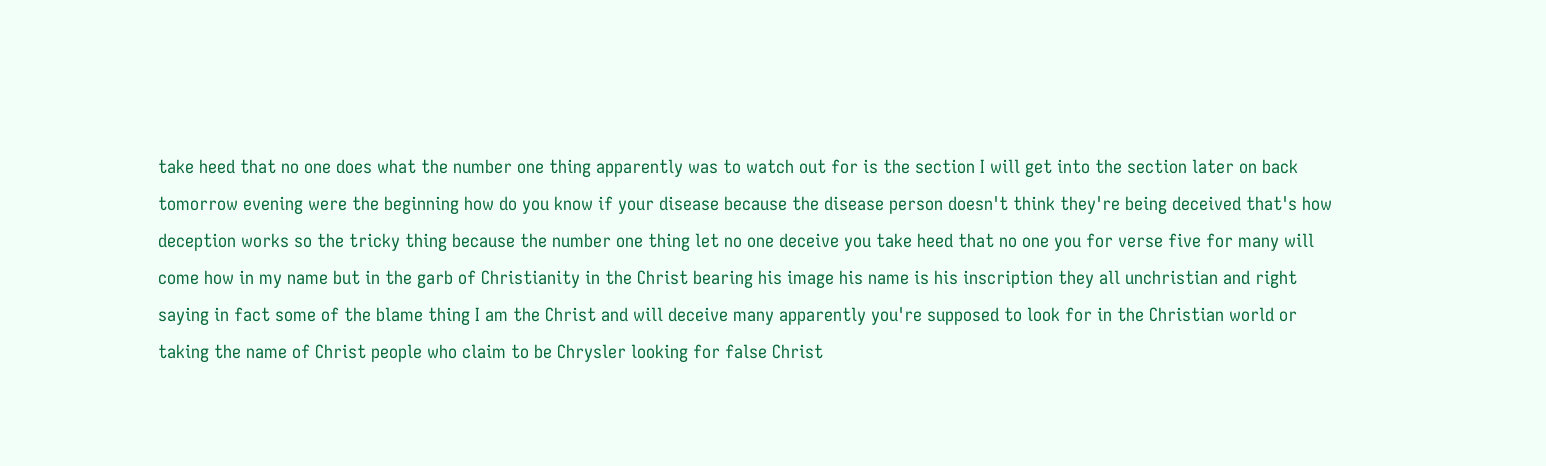take heed that no one does what the number one thing apparently was to watch out for is the section I will get into the section later on back tomorrow evening were the beginning how do you know if your disease because the disease person doesn't think they're being deceived that's how deception works so the tricky thing because the number one thing let no one deceive you take heed that no one you for verse five for many will come how in my name but in the garb of Christianity in the Christ bearing his image his name is his inscription they all unchristian and right saying in fact some of the blame thing I am the Christ and will deceive many apparently you're supposed to look for in the Christian world or taking the name of Christ people who claim to be Chrysler looking for false Christ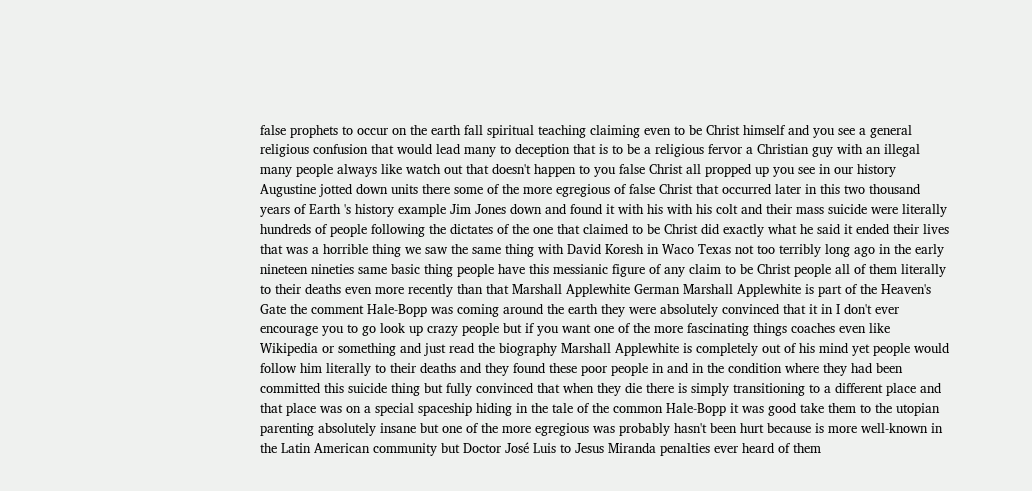false prophets to occur on the earth fall spiritual teaching claiming even to be Christ himself and you see a general religious confusion that would lead many to deception that is to be a religious fervor a Christian guy with an illegal many people always like watch out that doesn't happen to you false Christ all propped up you see in our history Augustine jotted down units there some of the more egregious of false Christ that occurred later in this two thousand years of Earth 's history example Jim Jones down and found it with his with his colt and their mass suicide were literally hundreds of people following the dictates of the one that claimed to be Christ did exactly what he said it ended their lives that was a horrible thing we saw the same thing with David Koresh in Waco Texas not too terribly long ago in the early nineteen nineties same basic thing people have this messianic figure of any claim to be Christ people all of them literally to their deaths even more recently than that Marshall Applewhite German Marshall Applewhite is part of the Heaven's Gate the comment Hale-Bopp was coming around the earth they were absolutely convinced that it in I don't ever encourage you to go look up crazy people but if you want one of the more fascinating things coaches even like Wikipedia or something and just read the biography Marshall Applewhite is completely out of his mind yet people would follow him literally to their deaths and they found these poor people in and in the condition where they had been committed this suicide thing but fully convinced that when they die there is simply transitioning to a different place and that place was on a special spaceship hiding in the tale of the common Hale-Bopp it was good take them to the utopian parenting absolutely insane but one of the more egregious was probably hasn't been hurt because is more well-known in the Latin American community but Doctor José Luis to Jesus Miranda penalties ever heard of them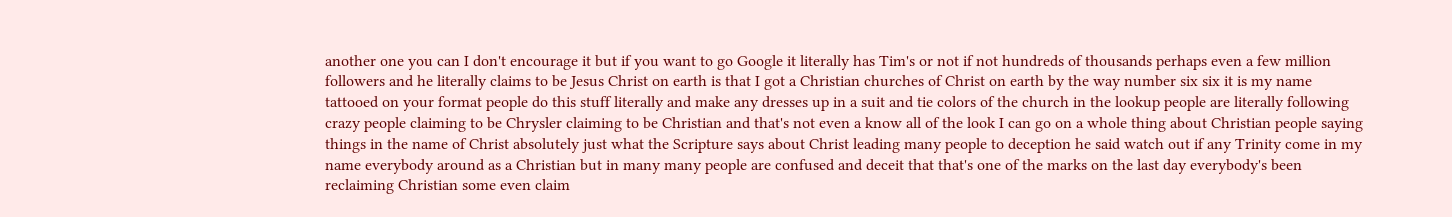another one you can I don't encourage it but if you want to go Google it literally has Tim's or not if not hundreds of thousands perhaps even a few million followers and he literally claims to be Jesus Christ on earth is that I got a Christian churches of Christ on earth by the way number six six it is my name tattooed on your format people do this stuff literally and make any dresses up in a suit and tie colors of the church in the lookup people are literally following crazy people claiming to be Chrysler claiming to be Christian and that's not even a know all of the look I can go on a whole thing about Christian people saying things in the name of Christ absolutely just what the Scripture says about Christ leading many people to deception he said watch out if any Trinity come in my name everybody around as a Christian but in many many people are confused and deceit that that's one of the marks on the last day everybody's been reclaiming Christian some even claim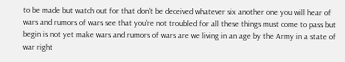to be made but watch out for that don't be deceived whatever six another one you will hear of wars and rumors of wars see that you're not troubled for all these things must come to pass but begin is not yet make wars and rumors of wars are we living in an age by the Army in a state of war right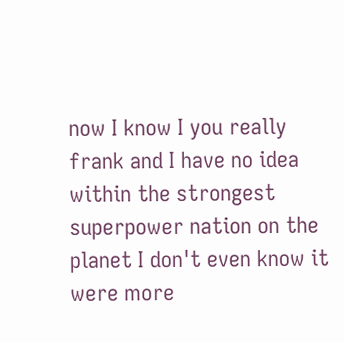now I know I you really frank and I have no idea within the strongest superpower nation on the planet I don't even know it were more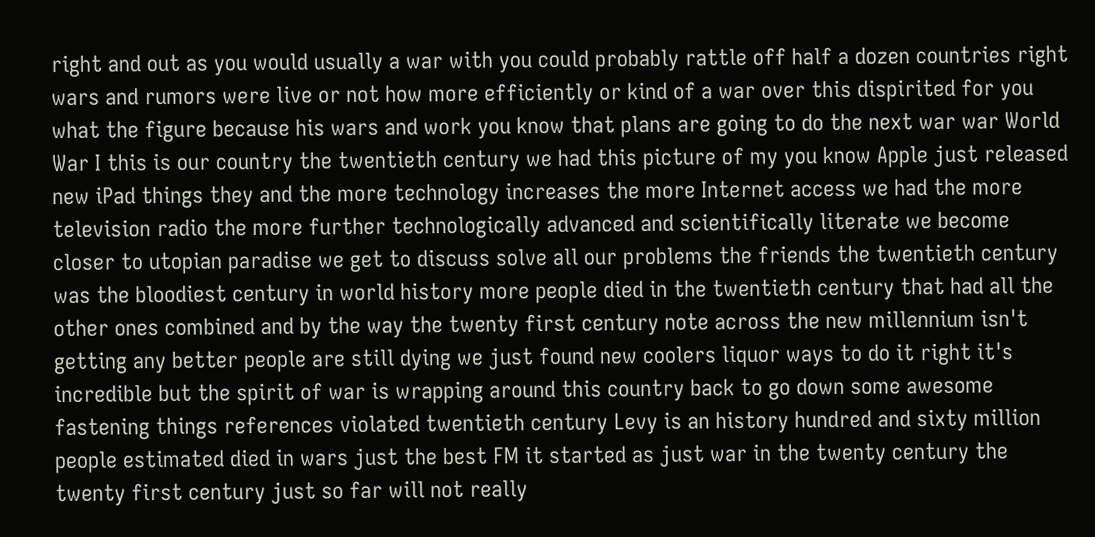right and out as you would usually a war with you could probably rattle off half a dozen countries right wars and rumors were live or not how more efficiently or kind of a war over this dispirited for you what the figure because his wars and work you know that plans are going to do the next war war World War I this is our country the twentieth century we had this picture of my you know Apple just released new iPad things they and the more technology increases the more Internet access we had the more television radio the more further technologically advanced and scientifically literate we become closer to utopian paradise we get to discuss solve all our problems the friends the twentieth century was the bloodiest century in world history more people died in the twentieth century that had all the other ones combined and by the way the twenty first century note across the new millennium isn't getting any better people are still dying we just found new coolers liquor ways to do it right it's incredible but the spirit of war is wrapping around this country back to go down some awesome fastening things references violated twentieth century Levy is an history hundred and sixty million people estimated died in wars just the best FM it started as just war in the twenty century the twenty first century just so far will not really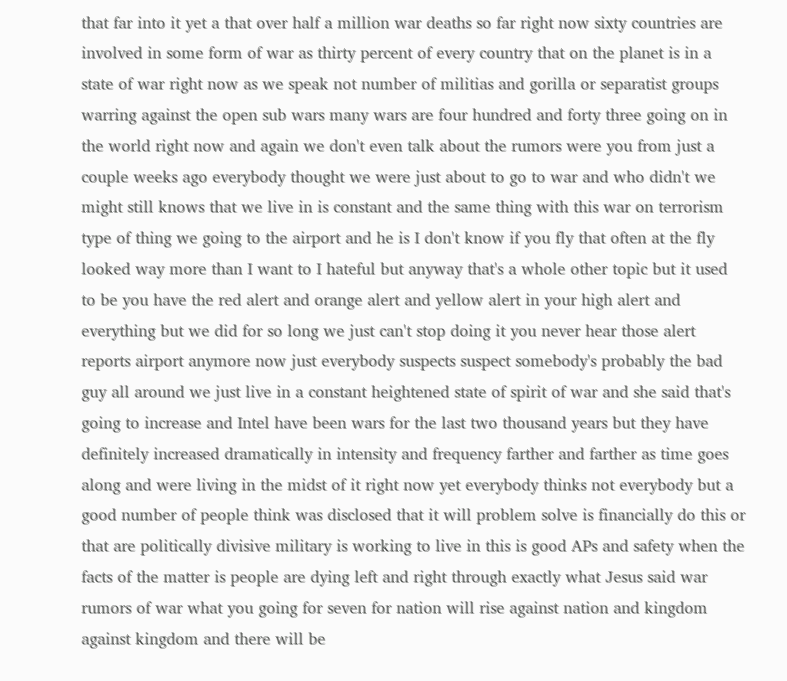that far into it yet a that over half a million war deaths so far right now sixty countries are involved in some form of war as thirty percent of every country that on the planet is in a state of war right now as we speak not number of militias and gorilla or separatist groups warring against the open sub wars many wars are four hundred and forty three going on in the world right now and again we don't even talk about the rumors were you from just a couple weeks ago everybody thought we were just about to go to war and who didn't we might still knows that we live in is constant and the same thing with this war on terrorism type of thing we going to the airport and he is I don't know if you fly that often at the fly looked way more than I want to I hateful but anyway that's a whole other topic but it used to be you have the red alert and orange alert and yellow alert in your high alert and everything but we did for so long we just can't stop doing it you never hear those alert reports airport anymore now just everybody suspects suspect somebody's probably the bad guy all around we just live in a constant heightened state of spirit of war and she said that's going to increase and Intel have been wars for the last two thousand years but they have definitely increased dramatically in intensity and frequency farther and farther as time goes along and were living in the midst of it right now yet everybody thinks not everybody but a good number of people think was disclosed that it will problem solve is financially do this or that are politically divisive military is working to live in this is good APs and safety when the facts of the matter is people are dying left and right through exactly what Jesus said war rumors of war what you going for seven for nation will rise against nation and kingdom against kingdom and there will be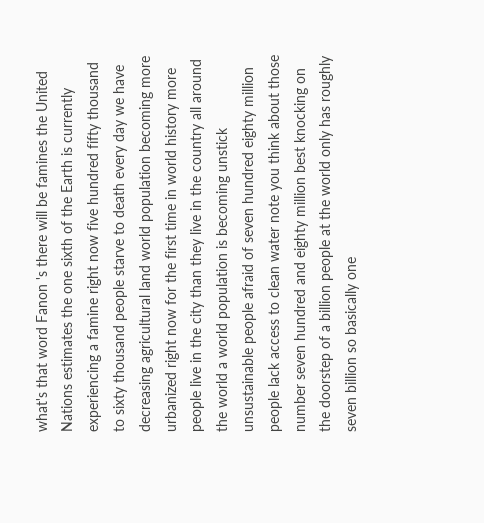what's that word Fanon 's there will be famines the United Nations estimates the one sixth of the Earth is currently experiencing a famine right now five hundred fifty thousand to sixty thousand people starve to death every day we have decreasing agricultural land world population becoming more urbanized right now for the first time in world history more people live in the city than they live in the country all around the world a world population is becoming unstick unsustainable people afraid of seven hundred eighty million people lack access to clean water note you think about those number seven hundred and eighty million best knocking on the doorstep of a billion people at the world only has roughly seven billion so basically one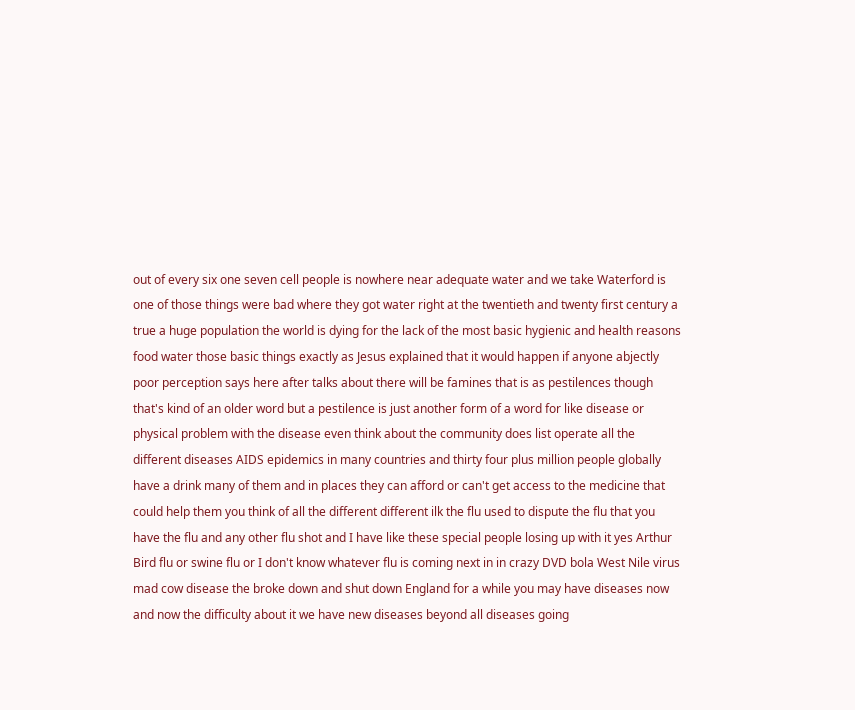out of every six one seven cell people is nowhere near adequate water and we take Waterford is one of those things were bad where they got water right at the twentieth and twenty first century a true a huge population the world is dying for the lack of the most basic hygienic and health reasons food water those basic things exactly as Jesus explained that it would happen if anyone abjectly poor perception says here after talks about there will be famines that is as pestilences though that's kind of an older word but a pestilence is just another form of a word for like disease or physical problem with the disease even think about the community does list operate all the different diseases AIDS epidemics in many countries and thirty four plus million people globally have a drink many of them and in places they can afford or can't get access to the medicine that could help them you think of all the different different ilk the flu used to dispute the flu that you have the flu and any other flu shot and I have like these special people losing up with it yes Arthur Bird flu or swine flu or I don't know whatever flu is coming next in in crazy DVD bola West Nile virus mad cow disease the broke down and shut down England for a while you may have diseases now and now the difficulty about it we have new diseases beyond all diseases going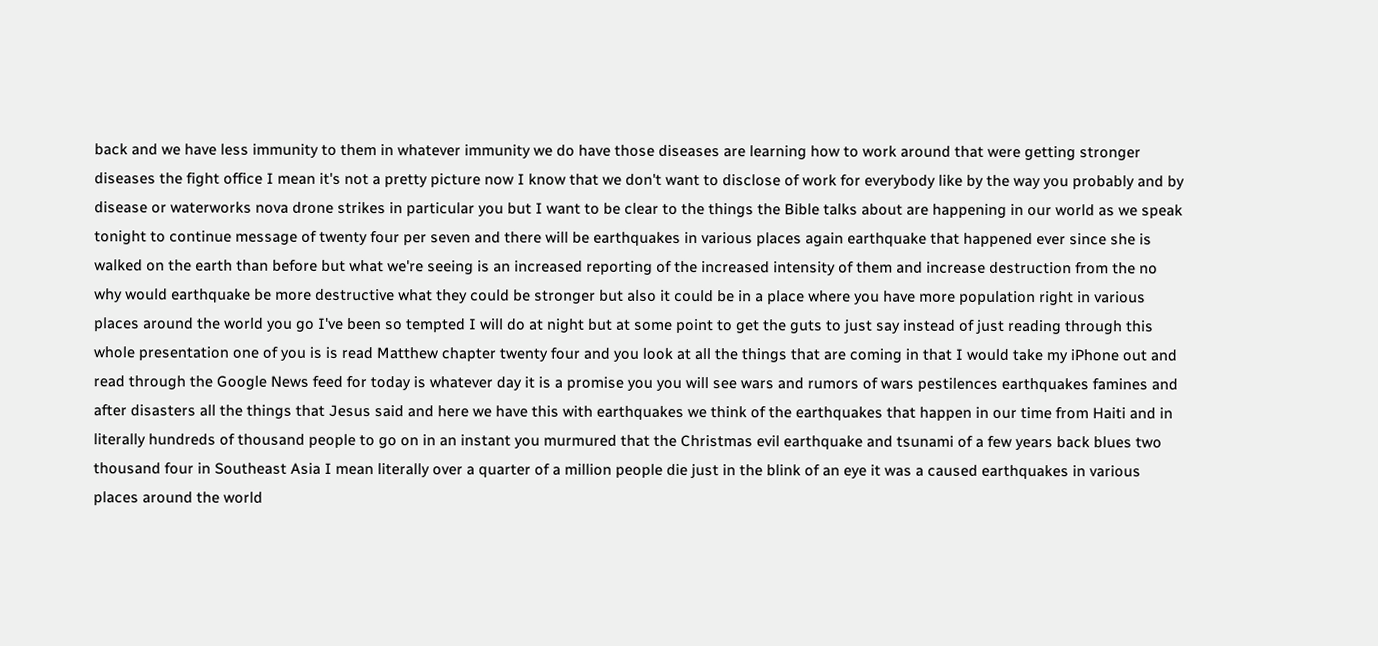back and we have less immunity to them in whatever immunity we do have those diseases are learning how to work around that were getting stronger diseases the fight office I mean it's not a pretty picture now I know that we don't want to disclose of work for everybody like by the way you probably and by disease or waterworks nova drone strikes in particular you but I want to be clear to the things the Bible talks about are happening in our world as we speak tonight to continue message of twenty four per seven and there will be earthquakes in various places again earthquake that happened ever since she is walked on the earth than before but what we're seeing is an increased reporting of the increased intensity of them and increase destruction from the no why would earthquake be more destructive what they could be stronger but also it could be in a place where you have more population right in various places around the world you go I've been so tempted I will do at night but at some point to get the guts to just say instead of just reading through this whole presentation one of you is is read Matthew chapter twenty four and you look at all the things that are coming in that I would take my iPhone out and read through the Google News feed for today is whatever day it is a promise you you will see wars and rumors of wars pestilences earthquakes famines and after disasters all the things that Jesus said and here we have this with earthquakes we think of the earthquakes that happen in our time from Haiti and in literally hundreds of thousand people to go on in an instant you murmured that the Christmas evil earthquake and tsunami of a few years back blues two thousand four in Southeast Asia I mean literally over a quarter of a million people die just in the blink of an eye it was a caused earthquakes in various places around the world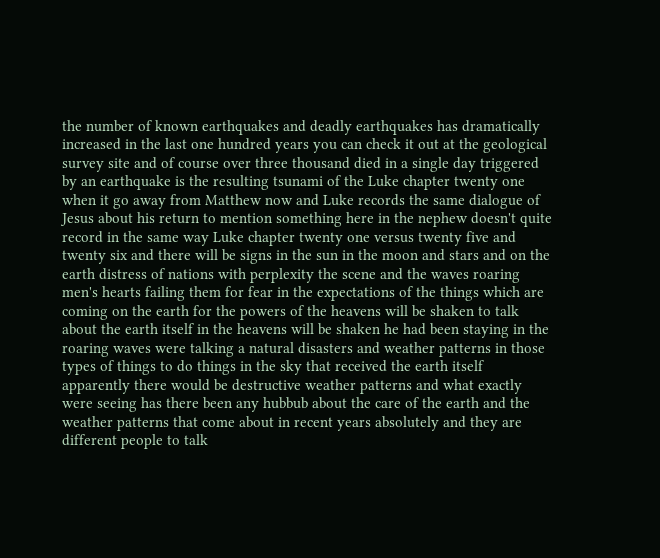the number of known earthquakes and deadly earthquakes has dramatically increased in the last one hundred years you can check it out at the geological survey site and of course over three thousand died in a single day triggered by an earthquake is the resulting tsunami of the Luke chapter twenty one when it go away from Matthew now and Luke records the same dialogue of Jesus about his return to mention something here in the nephew doesn't quite record in the same way Luke chapter twenty one versus twenty five and twenty six and there will be signs in the sun in the moon and stars and on the earth distress of nations with perplexity the scene and the waves roaring men's hearts failing them for fear in the expectations of the things which are coming on the earth for the powers of the heavens will be shaken to talk about the earth itself in the heavens will be shaken he had been staying in the roaring waves were talking a natural disasters and weather patterns in those types of things to do things in the sky that received the earth itself apparently there would be destructive weather patterns and what exactly were seeing has there been any hubbub about the care of the earth and the weather patterns that come about in recent years absolutely and they are different people to talk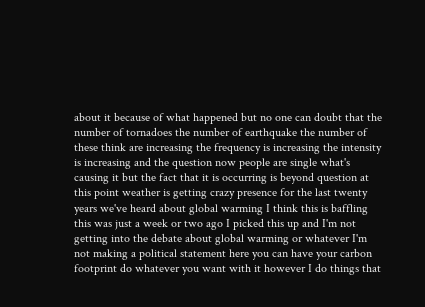about it because of what happened but no one can doubt that the number of tornadoes the number of earthquake the number of these think are increasing the frequency is increasing the intensity is increasing and the question now people are single what's causing it but the fact that it is occurring is beyond question at this point weather is getting crazy presence for the last twenty years we've heard about global warming I think this is baffling this was just a week or two ago I picked this up and I'm not getting into the debate about global warming or whatever I'm not making a political statement here you can have your carbon footprint do whatever you want with it however I do things that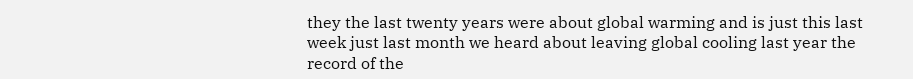they the last twenty years were about global warming and is just this last week just last month we heard about leaving global cooling last year the record of the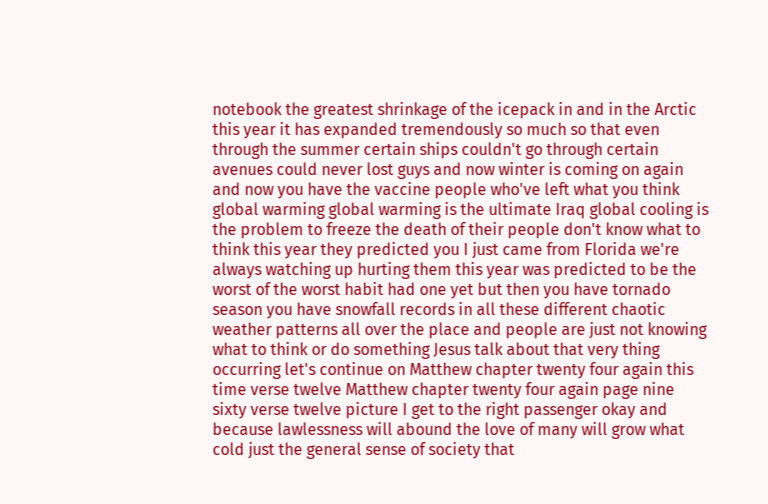notebook the greatest shrinkage of the icepack in and in the Arctic this year it has expanded tremendously so much so that even through the summer certain ships couldn't go through certain avenues could never lost guys and now winter is coming on again and now you have the vaccine people who've left what you think global warming global warming is the ultimate Iraq global cooling is the problem to freeze the death of their people don't know what to think this year they predicted you I just came from Florida we're always watching up hurting them this year was predicted to be the worst of the worst habit had one yet but then you have tornado season you have snowfall records in all these different chaotic weather patterns all over the place and people are just not knowing what to think or do something Jesus talk about that very thing occurring let's continue on Matthew chapter twenty four again this time verse twelve Matthew chapter twenty four again page nine sixty verse twelve picture I get to the right passenger okay and because lawlessness will abound the love of many will grow what cold just the general sense of society that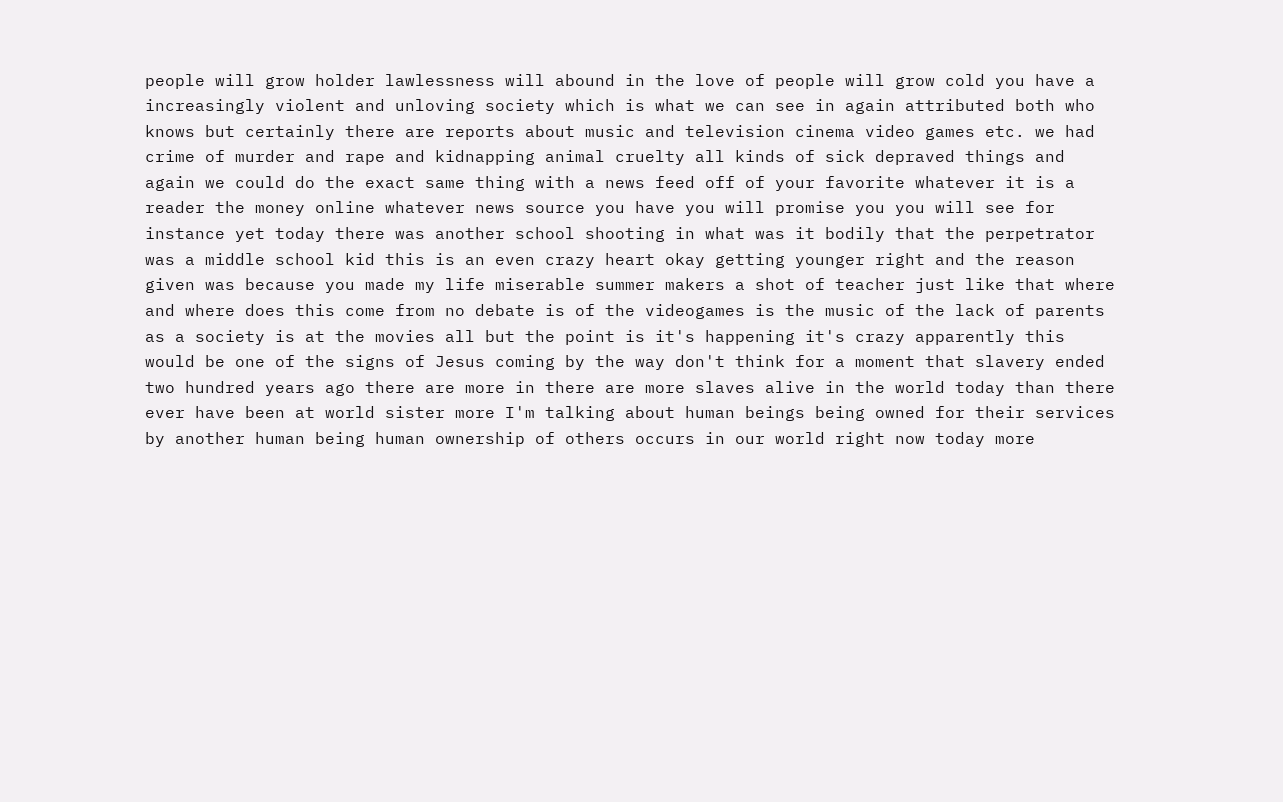people will grow holder lawlessness will abound in the love of people will grow cold you have a increasingly violent and unloving society which is what we can see in again attributed both who knows but certainly there are reports about music and television cinema video games etc. we had crime of murder and rape and kidnapping animal cruelty all kinds of sick depraved things and again we could do the exact same thing with a news feed off of your favorite whatever it is a reader the money online whatever news source you have you will promise you you will see for instance yet today there was another school shooting in what was it bodily that the perpetrator was a middle school kid this is an even crazy heart okay getting younger right and the reason given was because you made my life miserable summer makers a shot of teacher just like that where and where does this come from no debate is of the videogames is the music of the lack of parents as a society is at the movies all but the point is it's happening it's crazy apparently this would be one of the signs of Jesus coming by the way don't think for a moment that slavery ended two hundred years ago there are more in there are more slaves alive in the world today than there ever have been at world sister more I'm talking about human beings being owned for their services by another human being human ownership of others occurs in our world right now today more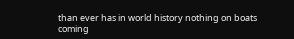than ever has in world history nothing on boats coming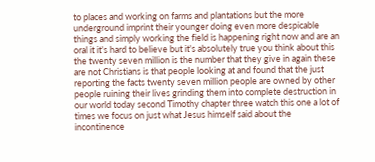to places and working on farms and plantations but the more underground imprint their younger doing even more despicable things and simply working the field is happening right now and are an oral it it's hard to believe but it's absolutely true you think about this the twenty seven million is the number that they give in again these are not Christians is that people looking at and found that the just reporting the facts twenty seven million people are owned by other people ruining their lives grinding them into complete destruction in our world today second Timothy chapter three watch this one a lot of times we focus on just what Jesus himself said about the incontinence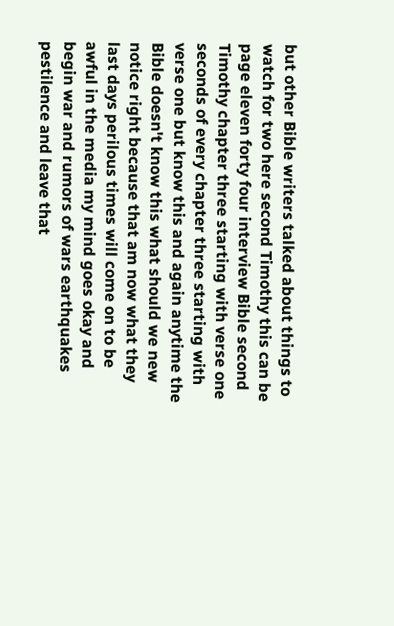but other Bible writers talked about things to watch for two here second Timothy this can be page eleven forty four interview Bible second Timothy chapter three starting with verse one seconds of every chapter three starting with verse one but know this and again anytime the Bible doesn't know this what should we new notice right because that am now what they last days perilous times will come on to be awful in the media my mind goes okay and begin war and rumors of wars earthquakes pestilence and leave that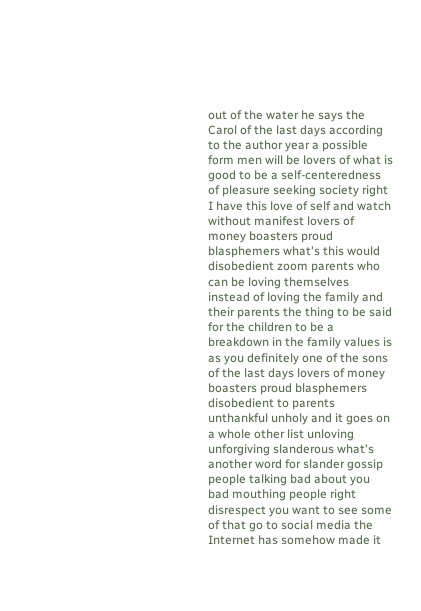out of the water he says the Carol of the last days according to the author year a possible form men will be lovers of what is good to be a self-centeredness of pleasure seeking society right I have this love of self and watch without manifest lovers of money boasters proud blasphemers what's this would disobedient zoom parents who can be loving themselves instead of loving the family and their parents the thing to be said for the children to be a breakdown in the family values is as you definitely one of the sons of the last days lovers of money boasters proud blasphemers disobedient to parents unthankful unholy and it goes on a whole other list unloving unforgiving slanderous what's another word for slander gossip people talking bad about you bad mouthing people right disrespect you want to see some of that go to social media the Internet has somehow made it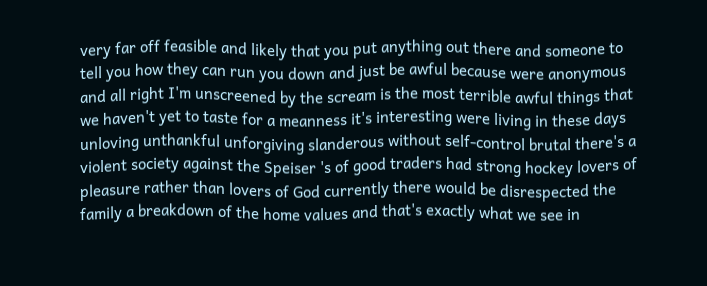very far off feasible and likely that you put anything out there and someone to tell you how they can run you down and just be awful because were anonymous and all right I'm unscreened by the scream is the most terrible awful things that we haven't yet to taste for a meanness it's interesting were living in these days unloving unthankful unforgiving slanderous without self-control brutal there's a violent society against the Speiser 's of good traders had strong hockey lovers of pleasure rather than lovers of God currently there would be disrespected the family a breakdown of the home values and that's exactly what we see in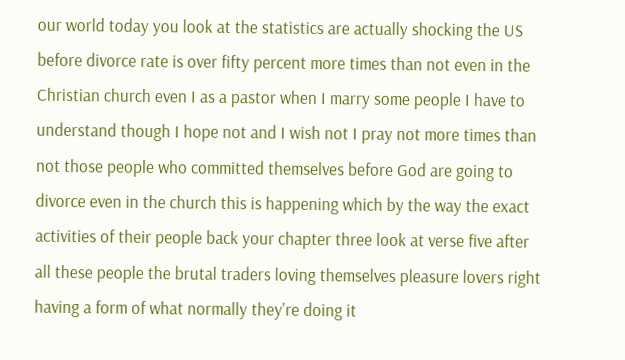our world today you look at the statistics are actually shocking the US before divorce rate is over fifty percent more times than not even in the Christian church even I as a pastor when I marry some people I have to understand though I hope not and I wish not I pray not more times than not those people who committed themselves before God are going to divorce even in the church this is happening which by the way the exact activities of their people back your chapter three look at verse five after all these people the brutal traders loving themselves pleasure lovers right having a form of what normally they're doing it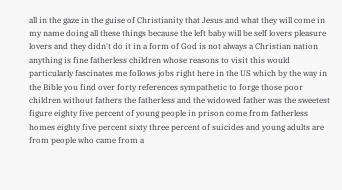all in the gaze in the guise of Christianity that Jesus and what they will come in my name doing all these things because the left baby will be self lovers pleasure lovers and they didn't do it in a form of God is not always a Christian nation anything is fine fatherless children whose reasons to visit this would particularly fascinates me follows jobs right here in the US which by the way in the Bible you find over forty references sympathetic to forge those poor children without fathers the fatherless and the widowed father was the sweetest figure eighty five percent of young people in prison come from fatherless homes eighty five percent sixty three percent of suicides and young adults are from people who came from a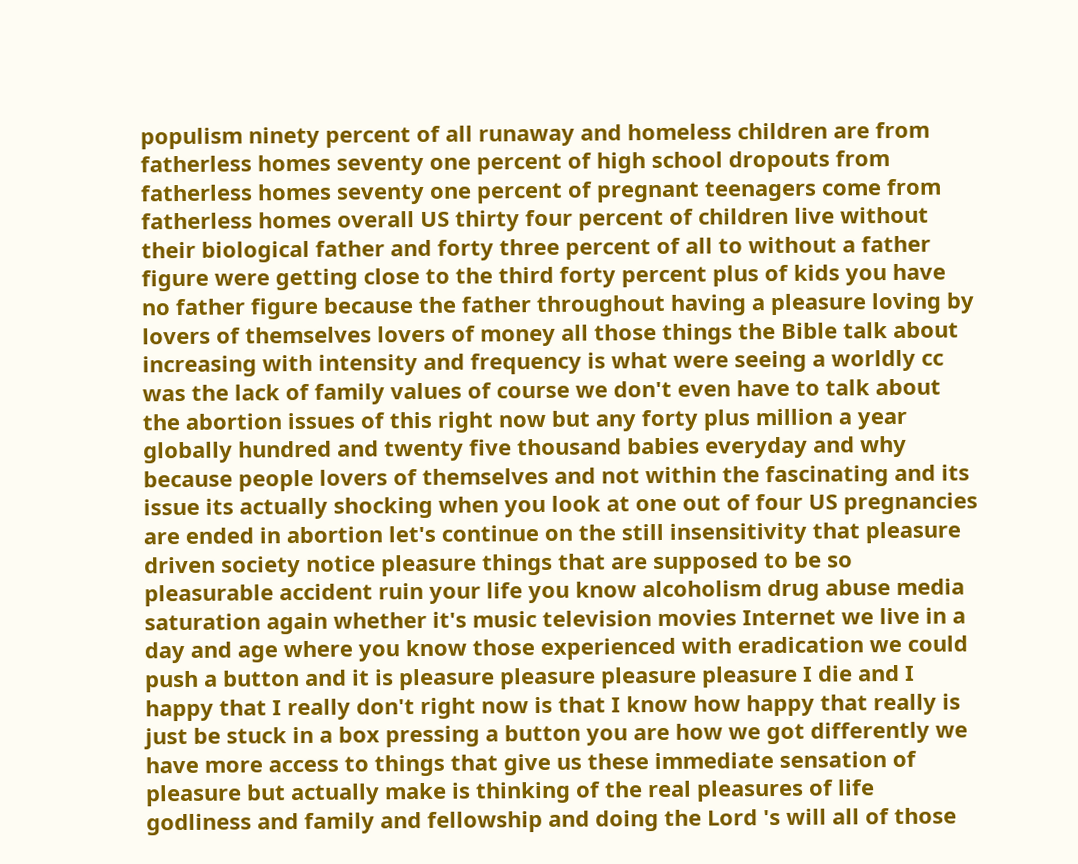populism ninety percent of all runaway and homeless children are from fatherless homes seventy one percent of high school dropouts from fatherless homes seventy one percent of pregnant teenagers come from fatherless homes overall US thirty four percent of children live without their biological father and forty three percent of all to without a father figure were getting close to the third forty percent plus of kids you have no father figure because the father throughout having a pleasure loving by lovers of themselves lovers of money all those things the Bible talk about increasing with intensity and frequency is what were seeing a worldly cc was the lack of family values of course we don't even have to talk about the abortion issues of this right now but any forty plus million a year globally hundred and twenty five thousand babies everyday and why because people lovers of themselves and not within the fascinating and its issue its actually shocking when you look at one out of four US pregnancies are ended in abortion let's continue on the still insensitivity that pleasure driven society notice pleasure things that are supposed to be so pleasurable accident ruin your life you know alcoholism drug abuse media saturation again whether it's music television movies Internet we live in a day and age where you know those experienced with eradication we could push a button and it is pleasure pleasure pleasure pleasure I die and I happy that I really don't right now is that I know how happy that really is just be stuck in a box pressing a button you are how we got differently we have more access to things that give us these immediate sensation of pleasure but actually make is thinking of the real pleasures of life godliness and family and fellowship and doing the Lord 's will all of those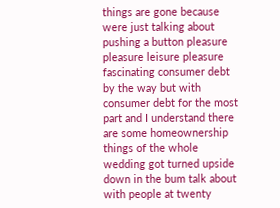things are gone because were just talking about pushing a button pleasure pleasure leisure pleasure fascinating consumer debt by the way but with consumer debt for the most part and I understand there are some homeownership things of the whole wedding got turned upside down in the bum talk about with people at twenty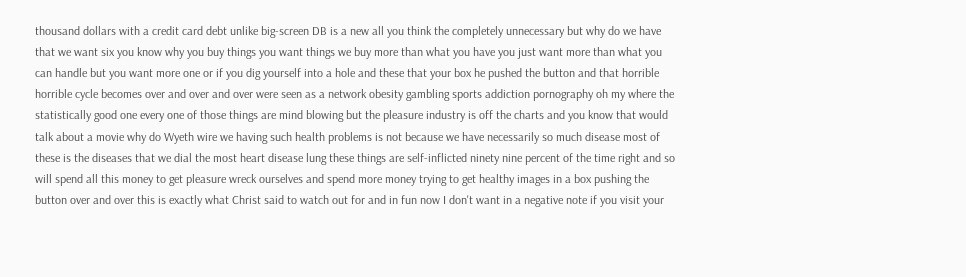thousand dollars with a credit card debt unlike big-screen DB is a new all you think the completely unnecessary but why do we have that we want six you know why you buy things you want things we buy more than what you have you just want more than what you can handle but you want more one or if you dig yourself into a hole and these that your box he pushed the button and that horrible horrible cycle becomes over and over and over were seen as a network obesity gambling sports addiction pornography oh my where the statistically good one every one of those things are mind blowing but the pleasure industry is off the charts and you know that would talk about a movie why do Wyeth wire we having such health problems is not because we have necessarily so much disease most of these is the diseases that we dial the most heart disease lung these things are self-inflicted ninety nine percent of the time right and so will spend all this money to get pleasure wreck ourselves and spend more money trying to get healthy images in a box pushing the button over and over this is exactly what Christ said to watch out for and in fun now I don't want in a negative note if you visit your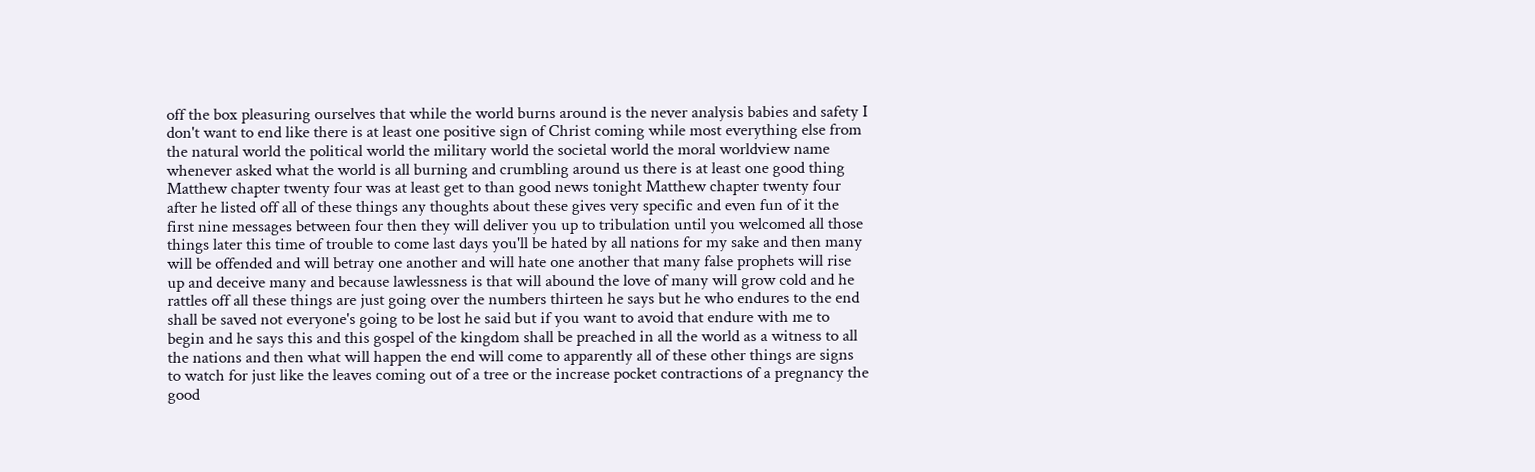off the box pleasuring ourselves that while the world burns around is the never analysis babies and safety I don't want to end like there is at least one positive sign of Christ coming while most everything else from the natural world the political world the military world the societal world the moral worldview name whenever asked what the world is all burning and crumbling around us there is at least one good thing Matthew chapter twenty four was at least get to than good news tonight Matthew chapter twenty four after he listed off all of these things any thoughts about these gives very specific and even fun of it the first nine messages between four then they will deliver you up to tribulation until you welcomed all those things later this time of trouble to come last days you'll be hated by all nations for my sake and then many will be offended and will betray one another and will hate one another that many false prophets will rise up and deceive many and because lawlessness is that will abound the love of many will grow cold and he rattles off all these things are just going over the numbers thirteen he says but he who endures to the end shall be saved not everyone's going to be lost he said but if you want to avoid that endure with me to begin and he says this and this gospel of the kingdom shall be preached in all the world as a witness to all the nations and then what will happen the end will come to apparently all of these other things are signs to watch for just like the leaves coming out of a tree or the increase pocket contractions of a pregnancy the good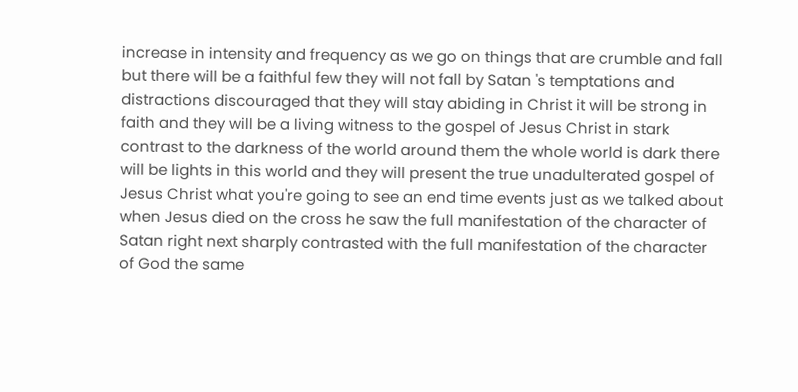increase in intensity and frequency as we go on things that are crumble and fall but there will be a faithful few they will not fall by Satan 's temptations and distractions discouraged that they will stay abiding in Christ it will be strong in faith and they will be a living witness to the gospel of Jesus Christ in stark contrast to the darkness of the world around them the whole world is dark there will be lights in this world and they will present the true unadulterated gospel of Jesus Christ what you're going to see an end time events just as we talked about when Jesus died on the cross he saw the full manifestation of the character of Satan right next sharply contrasted with the full manifestation of the character of God the same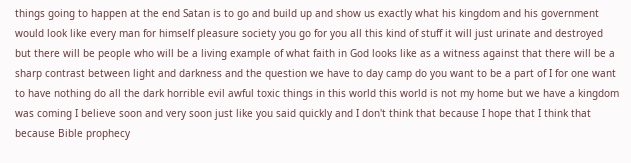things going to happen at the end Satan is to go and build up and show us exactly what his kingdom and his government would look like every man for himself pleasure society you go for you all this kind of stuff it will just urinate and destroyed but there will be people who will be a living example of what faith in God looks like as a witness against that there will be a sharp contrast between light and darkness and the question we have to day camp do you want to be a part of I for one want to have nothing do all the dark horrible evil awful toxic things in this world this world is not my home but we have a kingdom was coming I believe soon and very soon just like you said quickly and I don't think that because I hope that I think that because Bible prophecy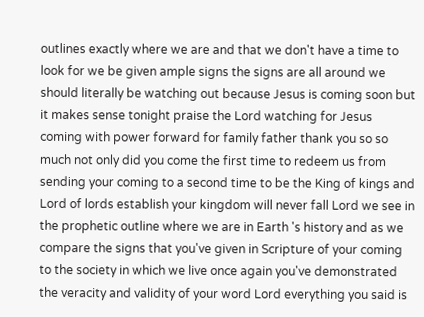outlines exactly where we are and that we don't have a time to look for we be given ample signs the signs are all around we should literally be watching out because Jesus is coming soon but it makes sense tonight praise the Lord watching for Jesus coming with power forward for family father thank you so so much not only did you come the first time to redeem us from sending your coming to a second time to be the King of kings and Lord of lords establish your kingdom will never fall Lord we see in the prophetic outline where we are in Earth 's history and as we compare the signs that you've given in Scripture of your coming to the society in which we live once again you've demonstrated the veracity and validity of your word Lord everything you said is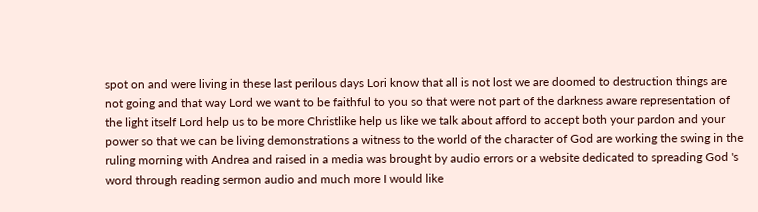spot on and were living in these last perilous days Lori know that all is not lost we are doomed to destruction things are not going and that way Lord we want to be faithful to you so that were not part of the darkness aware representation of the light itself Lord help us to be more Christlike help us like we talk about afford to accept both your pardon and your power so that we can be living demonstrations a witness to the world of the character of God are working the swing in the ruling morning with Andrea and raised in a media was brought by audio errors or a website dedicated to spreading God 's word through reading sermon audio and much more I would like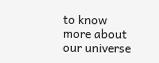to know more about our universe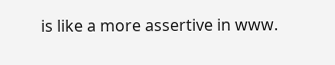is like a more assertive in www.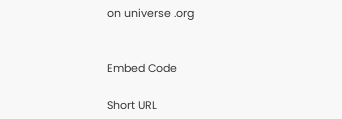on universe .org


Embed Code

Short URL